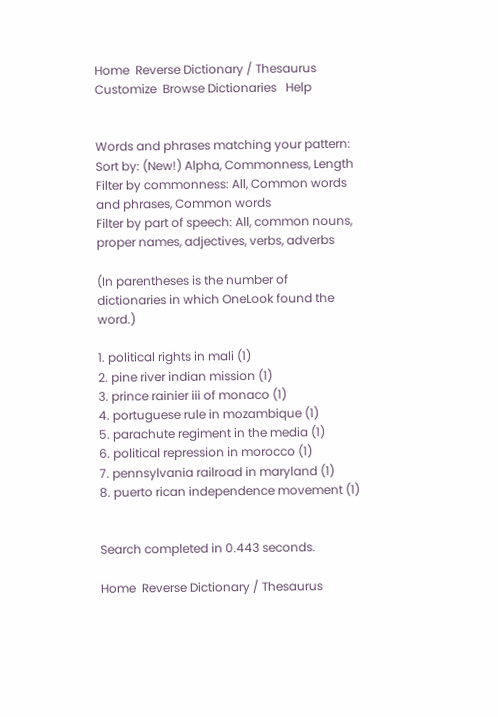Home  Reverse Dictionary / Thesaurus  Customize  Browse Dictionaries   Help


Words and phrases matching your pattern:
Sort by: (New!) Alpha, Commonness, Length
Filter by commonness: All, Common words and phrases, Common words
Filter by part of speech: All, common nouns, proper names, adjectives, verbs, adverbs

(In parentheses is the number of dictionaries in which OneLook found the word.)

1. political rights in mali (1)
2. pine river indian mission (1)
3. prince rainier iii of monaco (1)
4. portuguese rule in mozambique (1)
5. parachute regiment in the media (1)
6. political repression in morocco (1)
7. pennsylvania railroad in maryland (1)
8. puerto rican independence movement (1)


Search completed in 0.443 seconds.

Home  Reverse Dictionary / Thesaurus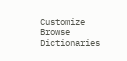Customize  Browse Dictionaries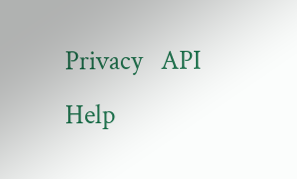Privacy   API   Help